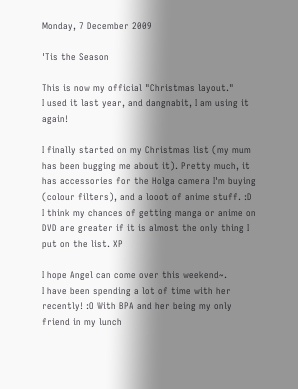Monday, 7 December 2009

'Tis the Season

This is now my official "Christmas layout."
I used it last year, and dangnabit, I am using it again!

I finally started on my Christmas list (my mum has been bugging me about it). Pretty much, it has accessories for the Holga camera I'm buying (colour filters), and a looot of anime stuff. :D
I think my chances of getting manga or anime on DVD are greater if it is almost the only thing I put on the list. XP

I hope Angel can come over this weekend~.
I have been spending a lot of time with her recently! :O With BPA and her being my only friend in my lunch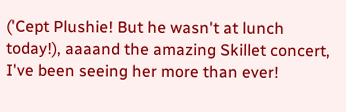('Cept Plushie! But he wasn't at lunch today!), aaaand the amazing Skillet concert, I've been seeing her more than ever!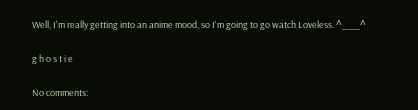Well, I'm really getting into an anime mood, so I'm going to go watch Loveless. ^___^

g h o s t i e

No comments: